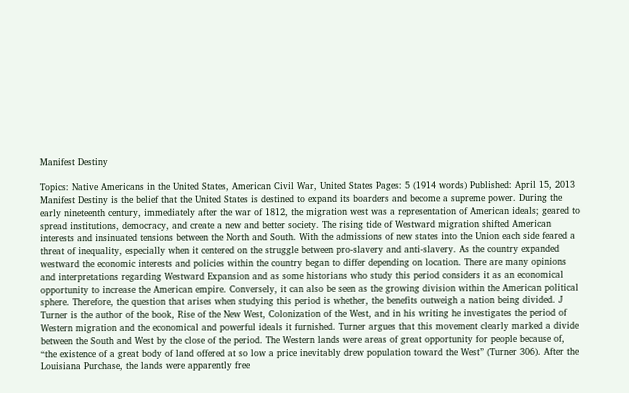Manifest Destiny

Topics: Native Americans in the United States, American Civil War, United States Pages: 5 (1914 words) Published: April 15, 2013
Manifest Destiny is the belief that the United States is destined to expand its boarders and become a supreme power. During the early nineteenth century, immediately after the war of 1812, the migration west was a representation of American ideals; geared to spread institutions, democracy, and create a new and better society. The rising tide of Westward migration shifted American interests and insinuated tensions between the North and South. With the admissions of new states into the Union each side feared a threat of inequality, especially when it centered on the struggle between pro-slavery and anti-slavery. As the country expanded westward the economic interests and policies within the country began to differ depending on location. There are many opinions and interpretations regarding Westward Expansion and as some historians who study this period considers it as an economical opportunity to increase the American empire. Conversely, it can also be seen as the growing division within the American political sphere. Therefore, the question that arises when studying this period is whether, the benefits outweigh a nation being divided. J Turner is the author of the book, Rise of the New West, Colonization of the West, and in his writing he investigates the period of Western migration and the economical and powerful ideals it furnished. Turner argues that this movement clearly marked a divide between the South and West by the close of the period. The Western lands were areas of great opportunity for people because of, “the existence of a great body of land offered at so low a price inevitably drew population toward the West” (Turner 306). After the Louisiana Purchase, the lands were apparently free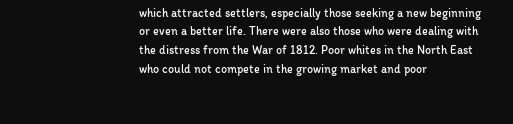which attracted settlers, especially those seeking a new beginning or even a better life. There were also those who were dealing with the distress from the War of 1812. Poor whites in the North East who could not compete in the growing market and poor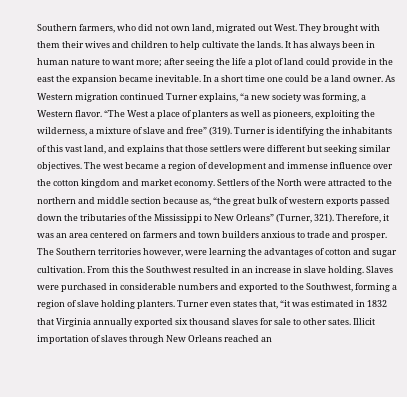Southern farmers, who did not own land, migrated out West. They brought with them their wives and children to help cultivate the lands. It has always been in human nature to want more; after seeing the life a plot of land could provide in the east the expansion became inevitable. In a short time one could be a land owner. As Western migration continued Turner explains, “a new society was forming, a Western flavor. “The West a place of planters as well as pioneers, exploiting the wilderness, a mixture of slave and free” (319). Turner is identifying the inhabitants of this vast land, and explains that those settlers were different but seeking similar objectives. The west became a region of development and immense influence over the cotton kingdom and market economy. Settlers of the North were attracted to the northern and middle section because as, “the great bulk of western exports passed down the tributaries of the Mississippi to New Orleans” (Turner, 321). Therefore, it was an area centered on farmers and town builders anxious to trade and prosper. The Southern territories however, were learning the advantages of cotton and sugar cultivation. From this the Southwest resulted in an increase in slave holding. Slaves were purchased in considerable numbers and exported to the Southwest, forming a region of slave holding planters. Turner even states that, “it was estimated in 1832 that Virginia annually exported six thousand slaves for sale to other sates. Illicit importation of slaves through New Orleans reached an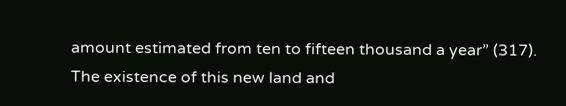amount estimated from ten to fifteen thousand a year” (317). The existence of this new land and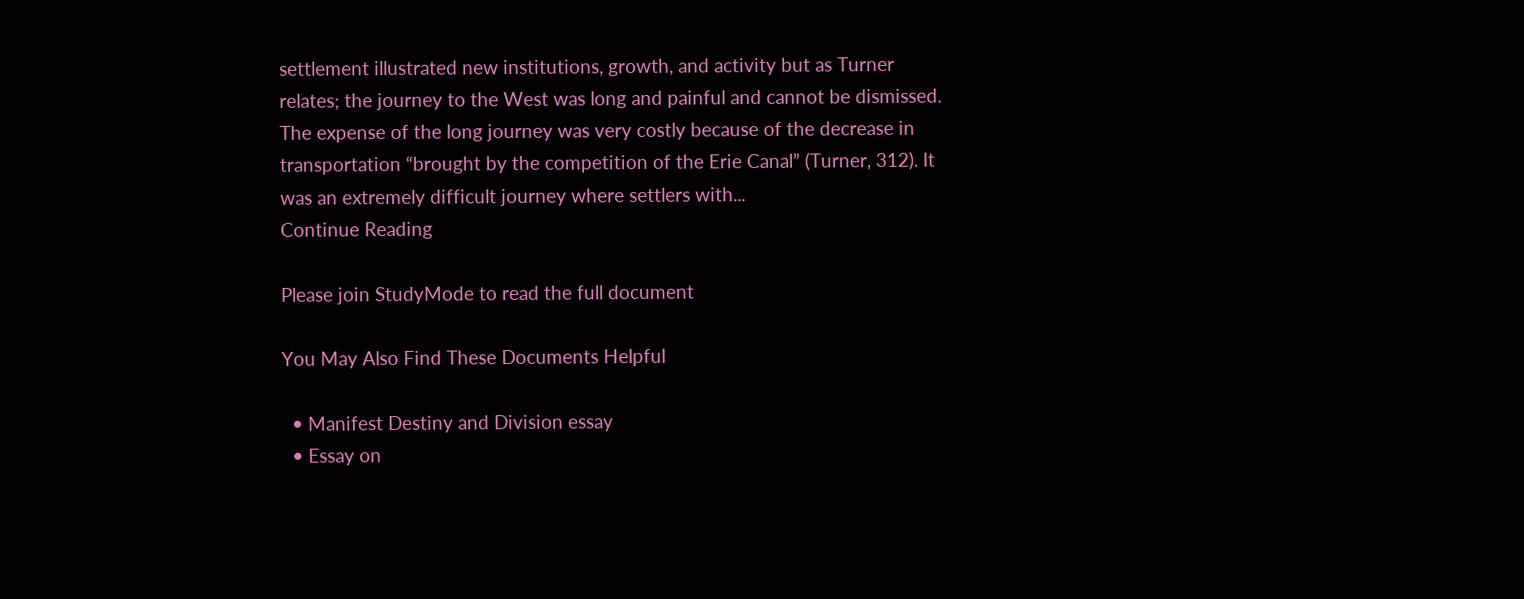settlement illustrated new institutions, growth, and activity but as Turner relates; the journey to the West was long and painful and cannot be dismissed. The expense of the long journey was very costly because of the decrease in transportation “brought by the competition of the Erie Canal” (Turner, 312). It was an extremely difficult journey where settlers with...
Continue Reading

Please join StudyMode to read the full document

You May Also Find These Documents Helpful

  • Manifest Destiny and Division essay
  • Essay on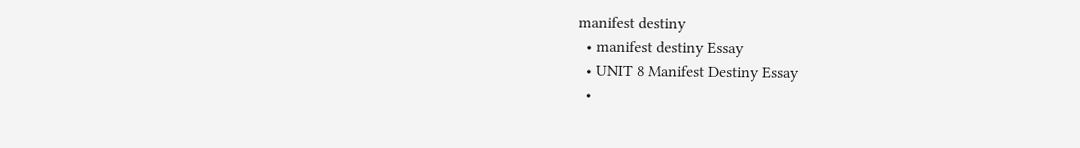manifest destiny
  • manifest destiny Essay
  • UNIT 8 Manifest Destiny Essay
  •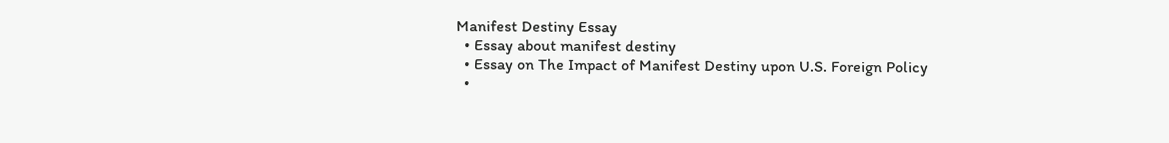Manifest Destiny Essay
  • Essay about manifest destiny
  • Essay on The Impact of Manifest Destiny upon U.S. Foreign Policy
  •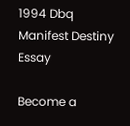1994 Dbq Manifest Destiny Essay

Become a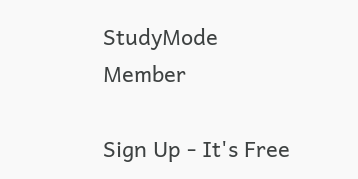StudyMode Member

Sign Up - It's Free